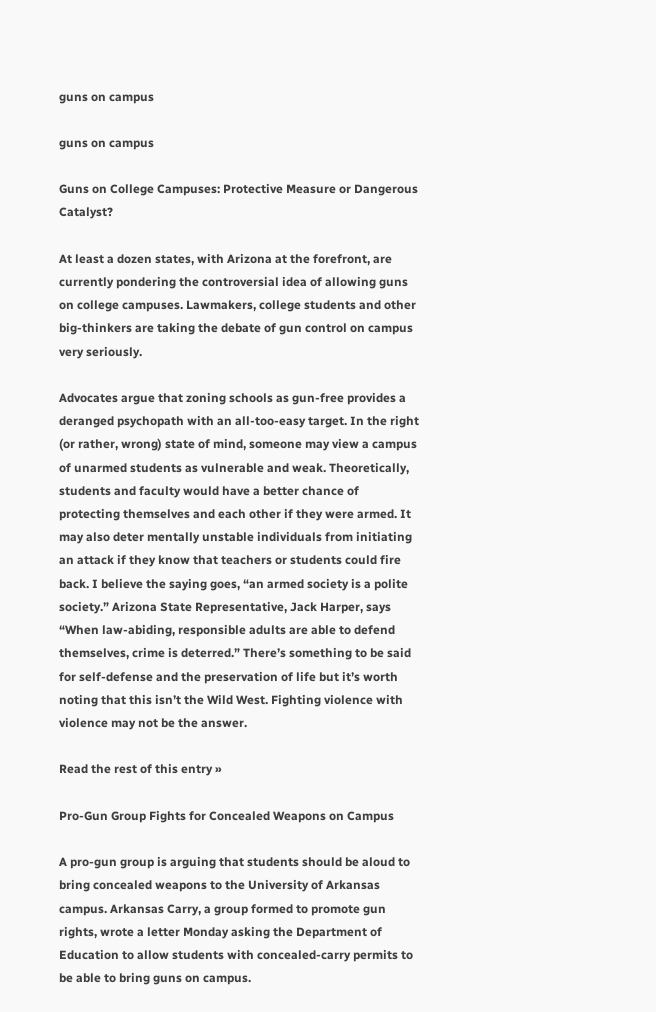guns on campus

guns on campus

Guns on College Campuses: Protective Measure or Dangerous Catalyst?

At least a dozen states, with Arizona at the forefront, are currently pondering the controversial idea of allowing guns on college campuses. Lawmakers, college students and other big-thinkers are taking the debate of gun control on campus very seriously.

Advocates argue that zoning schools as gun-free provides a deranged psychopath with an all-too-easy target. In the right (or rather, wrong) state of mind, someone may view a campus of unarmed students as vulnerable and weak. Theoretically, students and faculty would have a better chance of protecting themselves and each other if they were armed. It may also deter mentally unstable individuals from initiating an attack if they know that teachers or students could fire back. I believe the saying goes, “an armed society is a polite society.” Arizona State Representative, Jack Harper, says “When law-abiding, responsible adults are able to defend themselves, crime is deterred.” There’s something to be said for self-defense and the preservation of life but it’s worth noting that this isn’t the Wild West. Fighting violence with violence may not be the answer.

Read the rest of this entry »

Pro-Gun Group Fights for Concealed Weapons on Campus

A pro-gun group is arguing that students should be aloud to bring concealed weapons to the University of Arkansas campus. Arkansas Carry, a group formed to promote gun rights, wrote a letter Monday asking the Department of Education to allow students with concealed-carry permits to be able to bring guns on campus.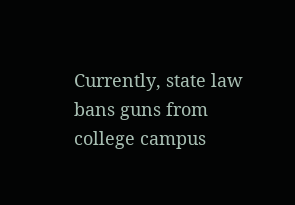Currently, state law bans guns from college campus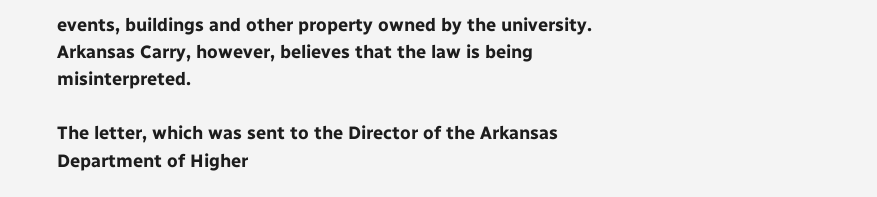events, buildings and other property owned by the university. Arkansas Carry, however, believes that the law is being misinterpreted.

The letter, which was sent to the Director of the Arkansas Department of Higher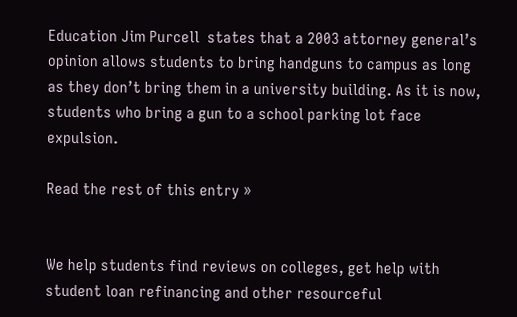Education Jim Purcell  states that a 2003 attorney general’s opinion allows students to bring handguns to campus as long as they don’t bring them in a university building. As it is now, students who bring a gun to a school parking lot face expulsion.

Read the rest of this entry »


We help students find reviews on colleges, get help with student loan refinancing and other resourceful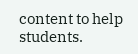content to help students.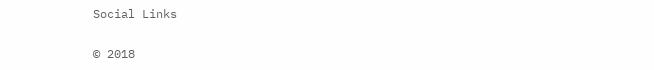Social Links

© 2018